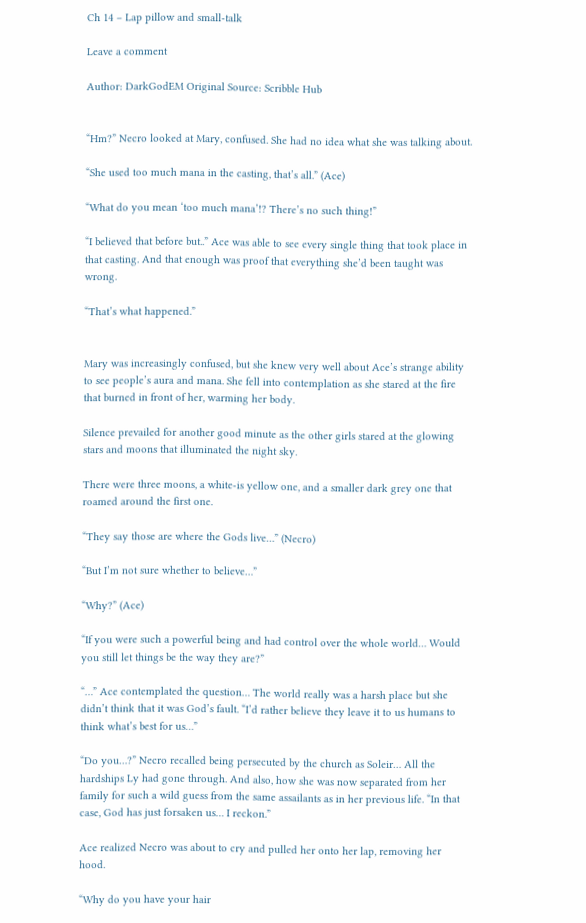Ch 14 – Lap pillow and small-talk

Leave a comment

Author: DarkGodEM Original Source: Scribble Hub


“Hm?” Necro looked at Mary, confused. She had no idea what she was talking about.

“She used too much mana in the casting, that’s all.” (Ace)

“What do you mean ‘too much mana’!? There’s no such thing!”

“I believed that before but..” Ace was able to see every single thing that took place in that casting. And that enough was proof that everything she’d been taught was wrong.

“That’s what happened.”


Mary was increasingly confused, but she knew very well about Ace’s strange ability to see people’s aura and mana. She fell into contemplation as she stared at the fire that burned in front of her, warming her body.

Silence prevailed for another good minute as the other girls stared at the glowing stars and moons that illuminated the night sky.

There were three moons, a white-is yellow one, and a smaller dark grey one that roamed around the first one.

“They say those are where the Gods live…” (Necro)

“But I’m not sure whether to believe…”

“Why?” (Ace)

“If you were such a powerful being and had control over the whole world… Would you still let things be the way they are?”

“…” Ace contemplated the question… The world really was a harsh place but she didn’t think that it was God’s fault. “I’d rather believe they leave it to us humans to think what’s best for us…”

“Do you…?” Necro recalled being persecuted by the church as Soleir… All the hardships Ly had gone through. And also, how she was now separated from her family for such a wild guess from the same assailants as in her previous life. “In that case, God has just forsaken us… I reckon.”

Ace realized Necro was about to cry and pulled her onto her lap, removing her hood.

“Why do you have your hair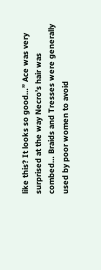like this? It looks so good…” Ace was very surprised at the way Necro’s hair was combed… Braids and Tresses were generally used by poor women to avoid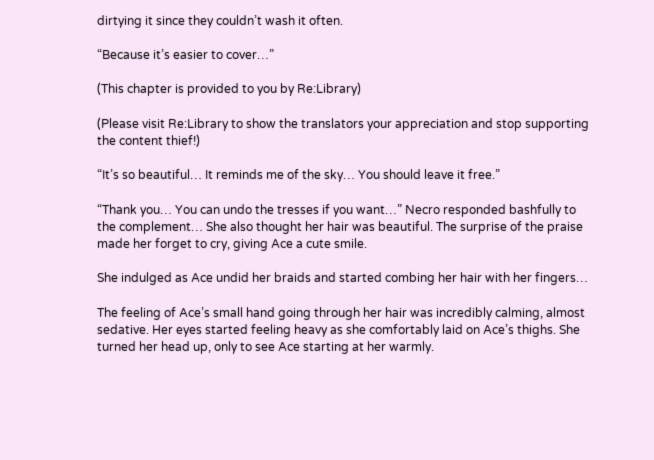dirtying it since they couldn’t wash it often.

“Because it’s easier to cover…”

(This chapter is provided to you by Re:Library)

(Please visit Re:Library to show the translators your appreciation and stop supporting the content thief!)

“It’s so beautiful… It reminds me of the sky… You should leave it free.”

“Thank you… You can undo the tresses if you want…” Necro responded bashfully to the complement… She also thought her hair was beautiful. The surprise of the praise made her forget to cry, giving Ace a cute smile.

She indulged as Ace undid her braids and started combing her hair with her fingers…

The feeling of Ace’s small hand going through her hair was incredibly calming, almost sedative. Her eyes started feeling heavy as she comfortably laid on Ace’s thighs. She turned her head up, only to see Ace starting at her warmly.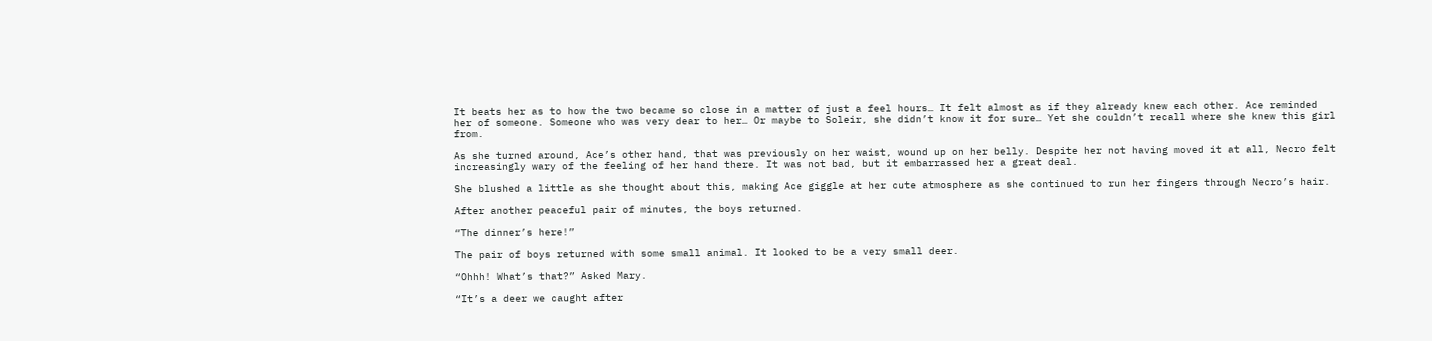It beats her as to how the two became so close in a matter of just a feel hours… It felt almost as if they already knew each other. Ace reminded her of someone. Someone who was very dear to her… Or maybe to Soleir, she didn’t know it for sure… Yet she couldn’t recall where she knew this girl from.

As she turned around, Ace’s other hand, that was previously on her waist, wound up on her belly. Despite her not having moved it at all, Necro felt increasingly wary of the feeling of her hand there. It was not bad, but it embarrassed her a great deal.

She blushed a little as she thought about this, making Ace giggle at her cute atmosphere as she continued to run her fingers through Necro’s hair.

After another peaceful pair of minutes, the boys returned.

“The dinner’s here!”

The pair of boys returned with some small animal. It looked to be a very small deer.

“Ohhh! What’s that?” Asked Mary.

“It’s a deer we caught after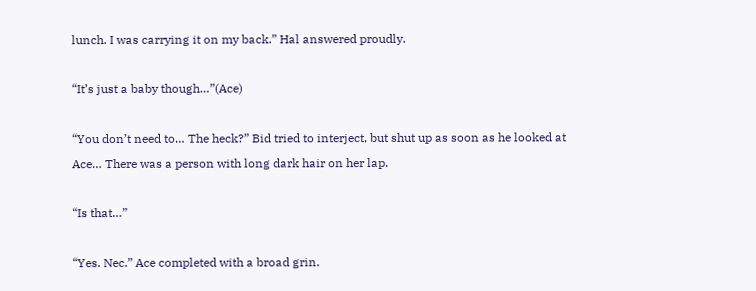lunch. I was carrying it on my back.” Hal answered proudly.

“It’s just a baby though…”(Ace)

“You don’t need to… The heck?” Bid tried to interject, but shut up as soon as he looked at Ace… There was a person with long dark hair on her lap.

“Is that…”

“Yes. Nec.” Ace completed with a broad grin.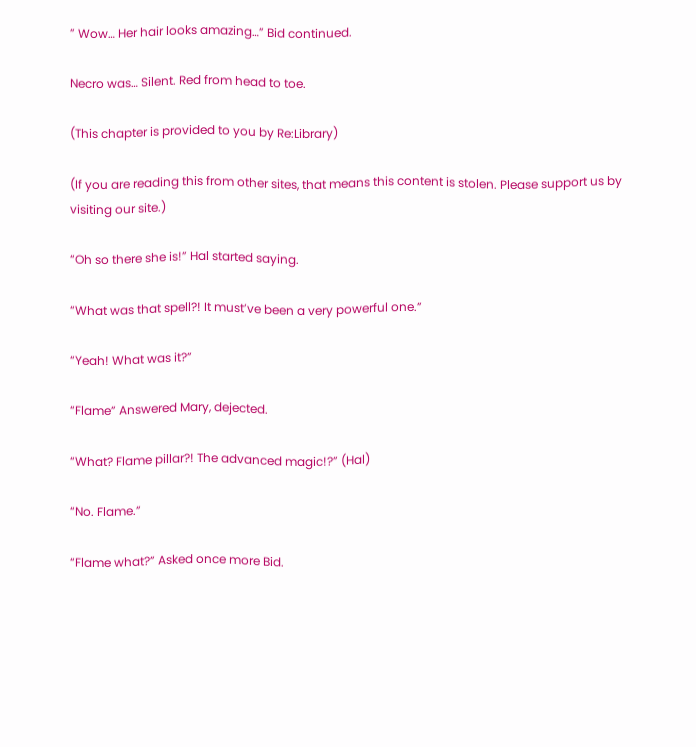” Wow… Her hair looks amazing…” Bid continued.

Necro was… Silent. Red from head to toe.

(This chapter is provided to you by Re:Library)

(If you are reading this from other sites, that means this content is stolen. Please support us by visiting our site.)

“Oh so there she is!” Hal started saying.

“What was that spell?! It must’ve been a very powerful one.”

“Yeah! What was it?”

“Flame” Answered Mary, dejected.

“What? Flame pillar?! The advanced magic!?” (Hal)

“No. Flame.”

“Flame what?” Asked once more Bid.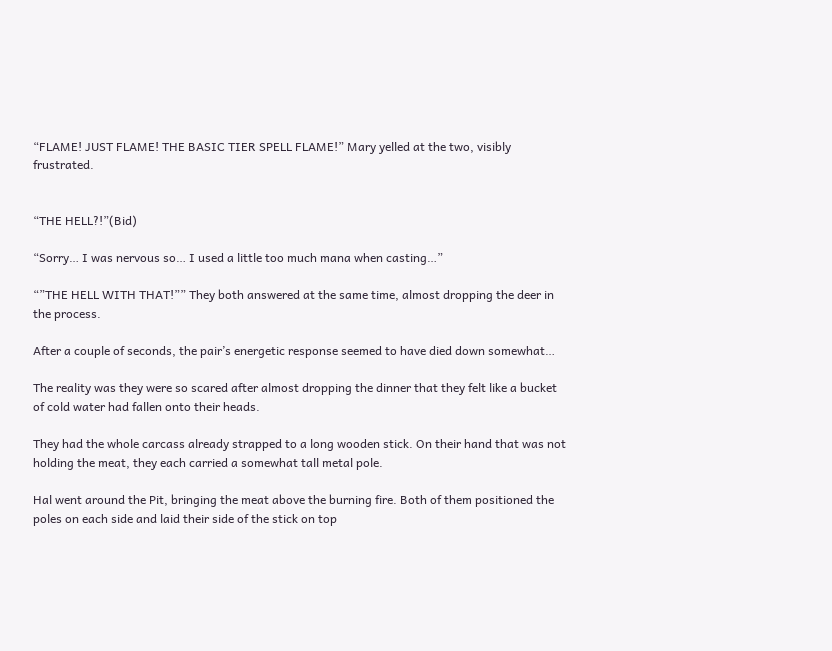“FLAME! JUST FLAME! THE BASIC TIER SPELL FLAME!” Mary yelled at the two, visibly frustrated.


“THE HELL?!”(Bid)

“Sorry… I was nervous so… I used a little too much mana when casting…”

“”THE HELL WITH THAT!”” They both answered at the same time, almost dropping the deer in the process.

After a couple of seconds, the pair’s energetic response seemed to have died down somewhat…

The reality was they were so scared after almost dropping the dinner that they felt like a bucket of cold water had fallen onto their heads.

They had the whole carcass already strapped to a long wooden stick. On their hand that was not holding the meat, they each carried a somewhat tall metal pole.

Hal went around the Pit, bringing the meat above the burning fire. Both of them positioned the poles on each side and laid their side of the stick on top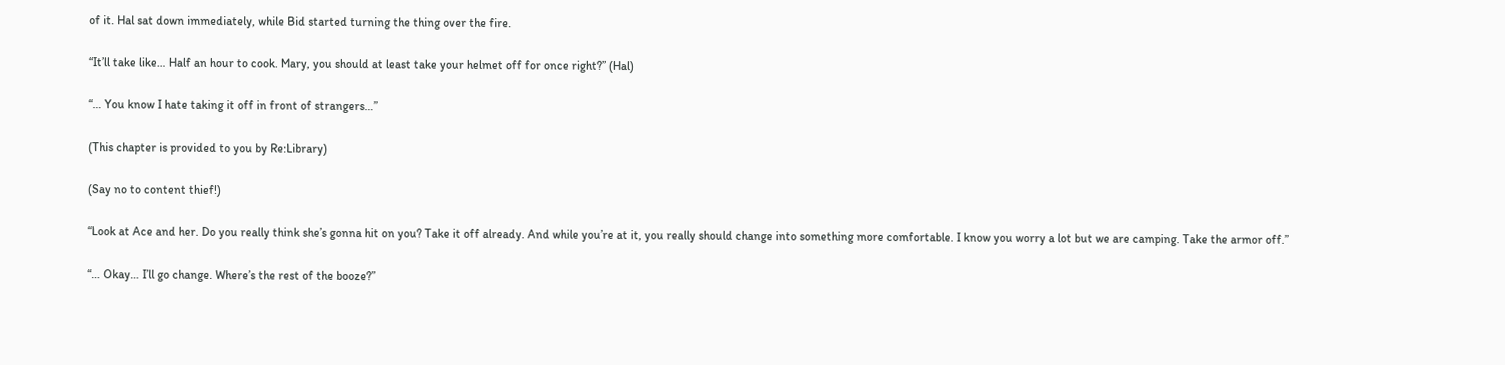of it. Hal sat down immediately, while Bid started turning the thing over the fire.

“It’ll take like… Half an hour to cook. Mary, you should at least take your helmet off for once right?” (Hal)

“… You know I hate taking it off in front of strangers…”

(This chapter is provided to you by Re:Library)

(Say no to content thief!)

“Look at Ace and her. Do you really think she’s gonna hit on you? Take it off already. And while you’re at it, you really should change into something more comfortable. I know you worry a lot but we are camping. Take the armor off.”

“… Okay… I’ll go change. Where’s the rest of the booze?”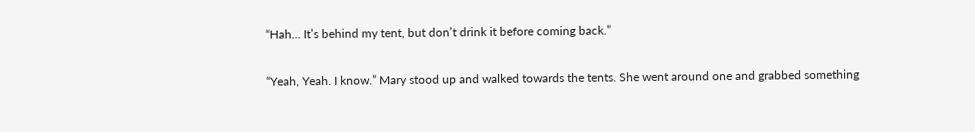“Hah… It’s behind my tent, but don’t drink it before coming back.”

“Yeah, Yeah. I know.” Mary stood up and walked towards the tents. She went around one and grabbed something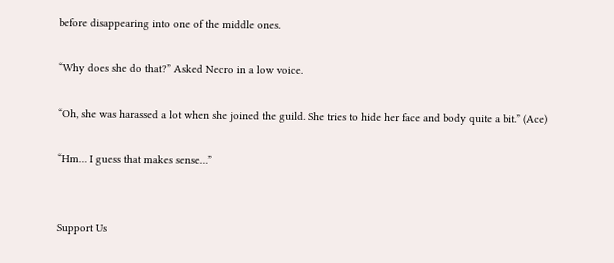before disappearing into one of the middle ones.

“Why does she do that?” Asked Necro in a low voice.

“Oh, she was harassed a lot when she joined the guild. She tries to hide her face and body quite a bit.” (Ace)

“Hm… I guess that makes sense…”


Support Us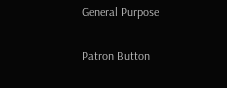General Purpose

Patron Button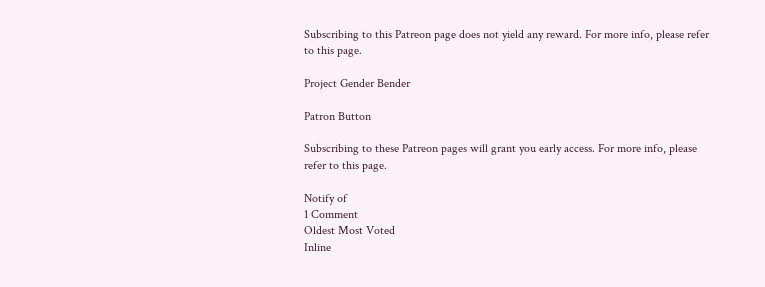Subscribing to this Patreon page does not yield any reward. For more info, please refer to this page.

Project Gender Bender

Patron Button

Subscribing to these Patreon pages will grant you early access. For more info, please refer to this page.

Notify of
1 Comment
Oldest Most Voted
Inline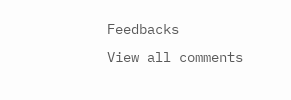Feedbacks
View all comments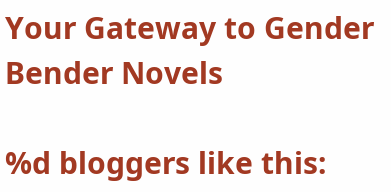Your Gateway to Gender Bender Novels

%d bloggers like this: